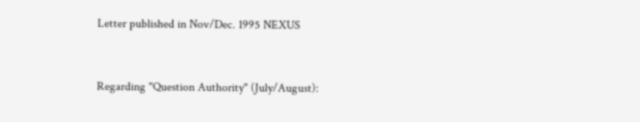Letter published in Nov/Dec. 1995 NEXUS


Regarding "Question Authority" (July/August):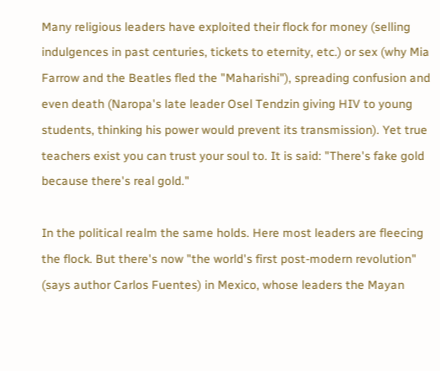Many religious leaders have exploited their flock for money (selling indulgences in past centuries, tickets to eternity, etc.) or sex (why Mia Farrow and the Beatles fled the "Maharishi"), spreading confusion and even death (Naropa's late leader Osel Tendzin giving HIV to young students, thinking his power would prevent its transmission). Yet true teachers exist you can trust your soul to. It is said: "There's fake gold because there's real gold."

In the political realm the same holds. Here most leaders are fleecing the flock. But there's now "the world's first post-modern revolution" (says author Carlos Fuentes) in Mexico, whose leaders the Mayan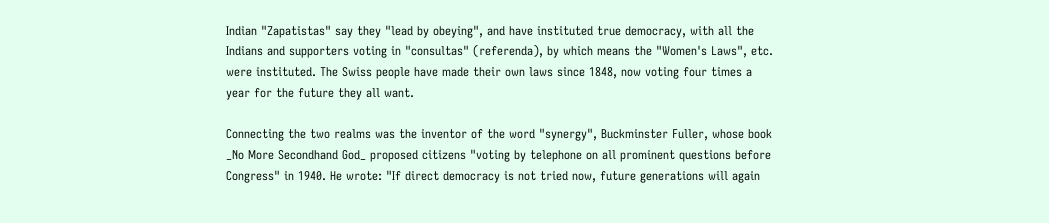Indian "Zapatistas" say they "lead by obeying", and have instituted true democracy, with all the Indians and supporters voting in "consultas" (referenda), by which means the "Women's Laws", etc. were instituted. The Swiss people have made their own laws since 1848, now voting four times a year for the future they all want.

Connecting the two realms was the inventor of the word "synergy", Buckminster Fuller, whose book _No More Secondhand God_ proposed citizens "voting by telephone on all prominent questions before Congress" in 1940. He wrote: "If direct democracy is not tried now, future generations will again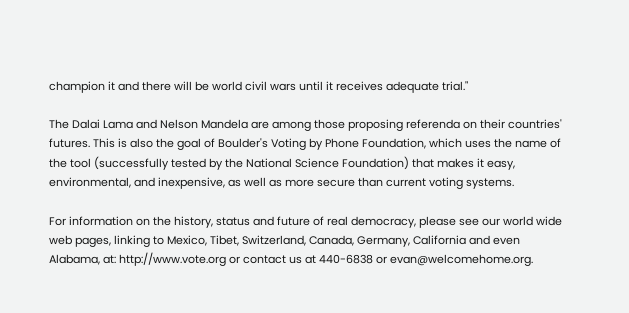champion it and there will be world civil wars until it receives adequate trial."

The Dalai Lama and Nelson Mandela are among those proposing referenda on their countries' futures. This is also the goal of Boulder's Voting by Phone Foundation, which uses the name of the tool (successfully tested by the National Science Foundation) that makes it easy, environmental, and inexpensive, as well as more secure than current voting systems.

For information on the history, status and future of real democracy, please see our world wide web pages, linking to Mexico, Tibet, Switzerland, Canada, Germany, California and even Alabama, at: http://www.vote.org or contact us at 440-6838 or evan@welcomehome.org.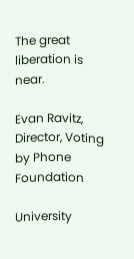The great liberation is near.

Evan Ravitz, Director, Voting by Phone Foundation

University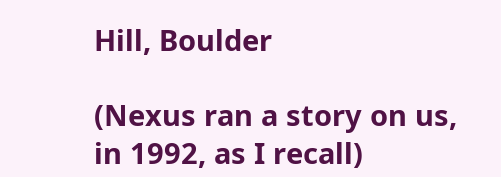Hill, Boulder

(Nexus ran a story on us, in 1992, as I recall)